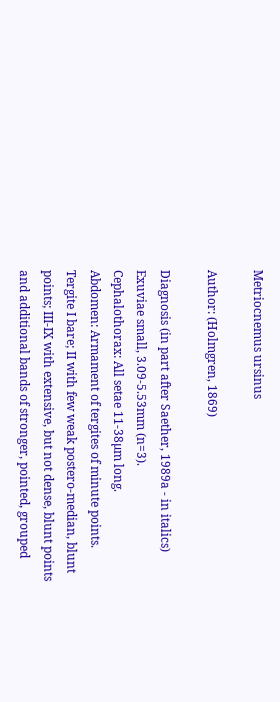Metriocnemus ursinus

Author: (Holmgren, 1869)

Diagnosis (in part after Saether, 1989a - in italics)
Exuviae small, 3.09-5.53mm (n=3).
Cephalothorax: All setae 11-38µm long.
Abdomen: Armament of tergites of minute points. Tergite I bare; II with few weak postero-median, blunt points; III-IX with extensive, but not dense, blunt points and additional bands of stronger, pointed, grouped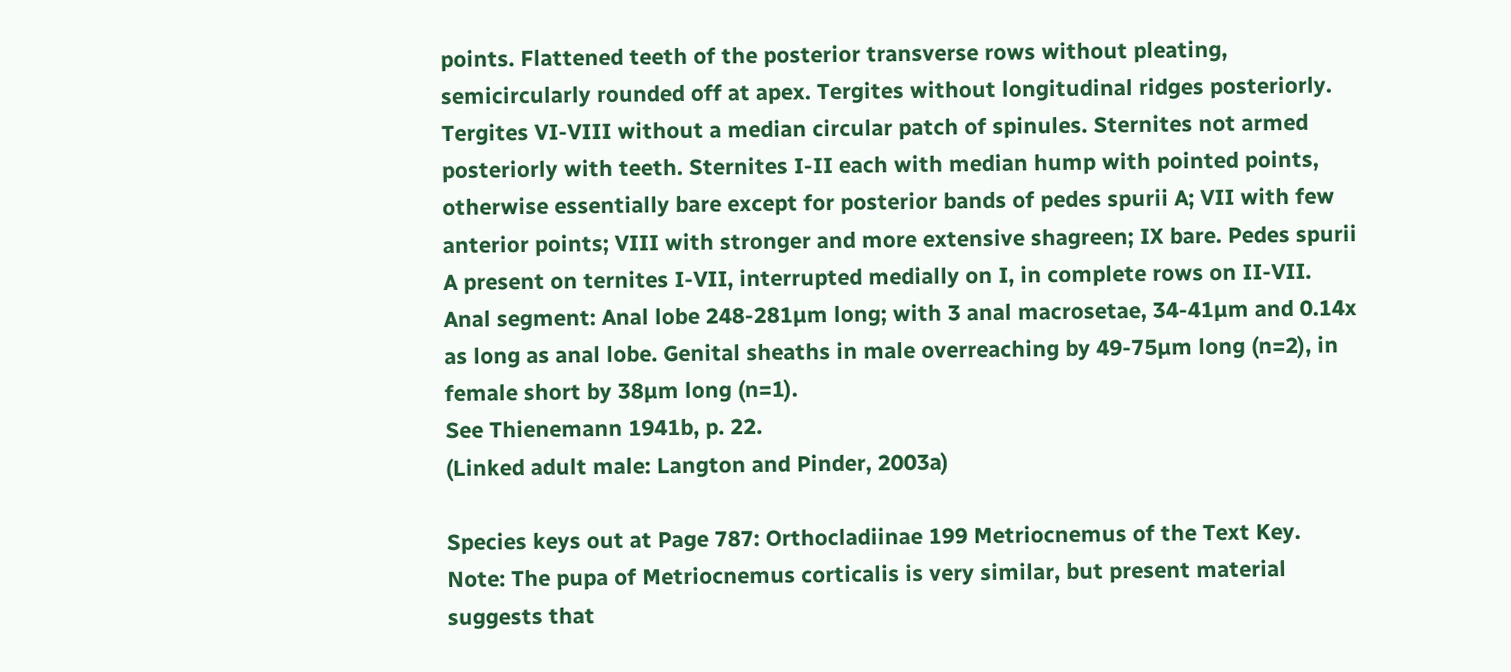points. Flattened teeth of the posterior transverse rows without pleating, semicircularly rounded off at apex. Tergites without longitudinal ridges posteriorly. Tergites VI-VIII without a median circular patch of spinules. Sternites not armed posteriorly with teeth. Sternites I-II each with median hump with pointed points, otherwise essentially bare except for posterior bands of pedes spurii A; VII with few anterior points; VIII with stronger and more extensive shagreen; IX bare. Pedes spurii A present on ternites I-VII, interrupted medially on I, in complete rows on II-VII.
Anal segment: Anal lobe 248-281µm long; with 3 anal macrosetae, 34-41µm and 0.14x as long as anal lobe. Genital sheaths in male overreaching by 49-75µm long (n=2), in female short by 38µm long (n=1).
See Thienemann 1941b, p. 22.
(Linked adult male: Langton and Pinder, 2003a)

Species keys out at Page 787: Orthocladiinae 199 Metriocnemus of the Text Key.
Note: The pupa of Metriocnemus corticalis is very similar, but present material suggests that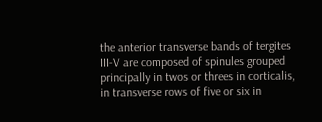the anterior transverse bands of tergites III-V are composed of spinules grouped principally in twos or threes in corticalis, in transverse rows of five or six in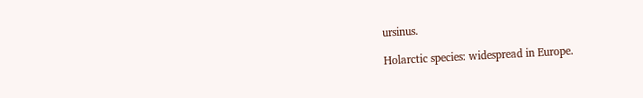ursinus.

Holarctic species: widespread in Europe.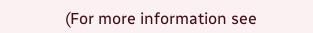(For more information see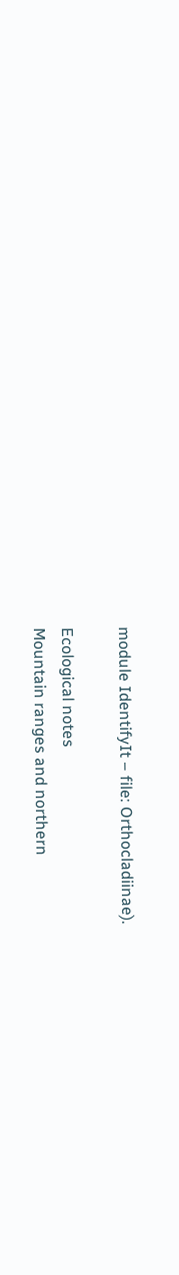module IdentifyIt – file: Orthocladiinae).

Ecological notes
Mountain ranges and northern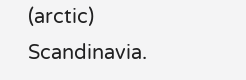(arctic) Scandinavia.